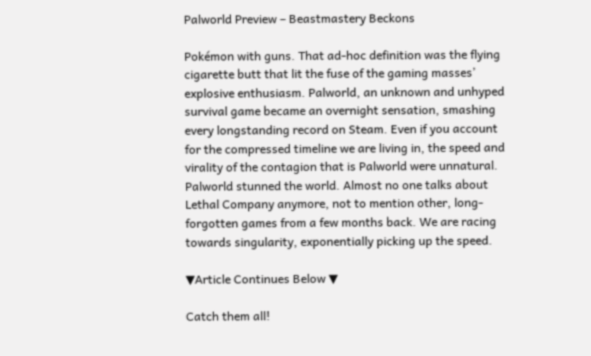Palworld Preview – Beastmastery Beckons

Pokémon with guns. That ad-hoc definition was the flying cigarette butt that lit the fuse of the gaming masses’ explosive enthusiasm. Palworld, an unknown and unhyped survival game became an overnight sensation, smashing every longstanding record on Steam. Even if you account for the compressed timeline we are living in, the speed and virality of the contagion that is Palworld were unnatural. Palworld stunned the world. Almost no one talks about Lethal Company anymore, not to mention other, long-forgotten games from a few months back. We are racing towards singularity, exponentially picking up the speed.

▼Article Continues Below ▼

Catch them all!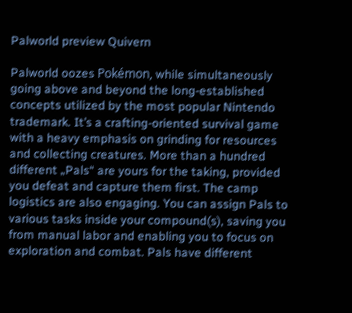Palworld preview Quivern

Palworld oozes Pokémon, while simultaneously going above and beyond the long-established concepts utilized by the most popular Nintendo trademark. It’s a crafting-oriented survival game with a heavy emphasis on grinding for resources and collecting creatures. More than a hundred different „Pals“ are yours for the taking, provided you defeat and capture them first. The camp logistics are also engaging. You can assign Pals to various tasks inside your compound(s), saving you from manual labor and enabling you to focus on exploration and combat. Pals have different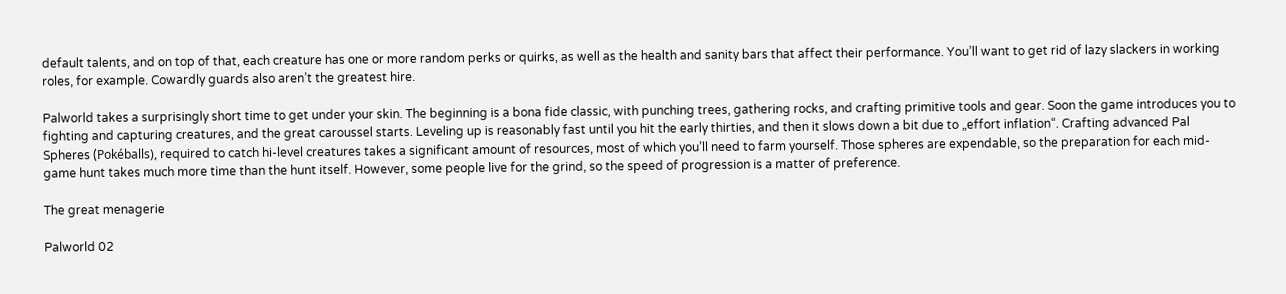default talents, and on top of that, each creature has one or more random perks or quirks, as well as the health and sanity bars that affect their performance. You’ll want to get rid of lazy slackers in working roles, for example. Cowardly guards also aren’t the greatest hire.

Palworld takes a surprisingly short time to get under your skin. The beginning is a bona fide classic, with punching trees, gathering rocks, and crafting primitive tools and gear. Soon the game introduces you to fighting and capturing creatures, and the great caroussel starts. Leveling up is reasonably fast until you hit the early thirties, and then it slows down a bit due to „effort inflation“. Crafting advanced Pal Spheres (Pokéballs), required to catch hi-level creatures takes a significant amount of resources, most of which you’ll need to farm yourself. Those spheres are expendable, so the preparation for each mid-game hunt takes much more time than the hunt itself. However, some people live for the grind, so the speed of progression is a matter of preference.

The great menagerie

Palworld 02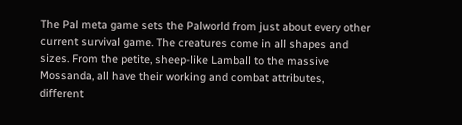The Pal meta game sets the Palworld from just about every other current survival game. The creatures come in all shapes and sizes. From the petite, sheep-like Lamball to the massive Mossanda, all have their working and combat attributes, different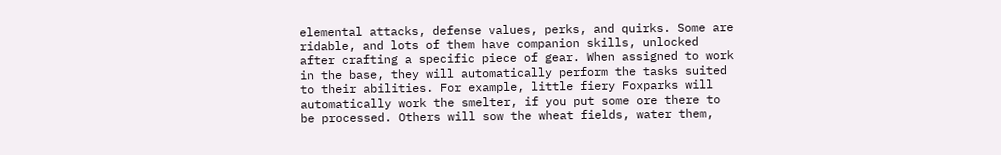elemental attacks, defense values, perks, and quirks. Some are ridable, and lots of them have companion skills, unlocked after crafting a specific piece of gear. When assigned to work in the base, they will automatically perform the tasks suited to their abilities. For example, little fiery Foxparks will automatically work the smelter, if you put some ore there to be processed. Others will sow the wheat fields, water them,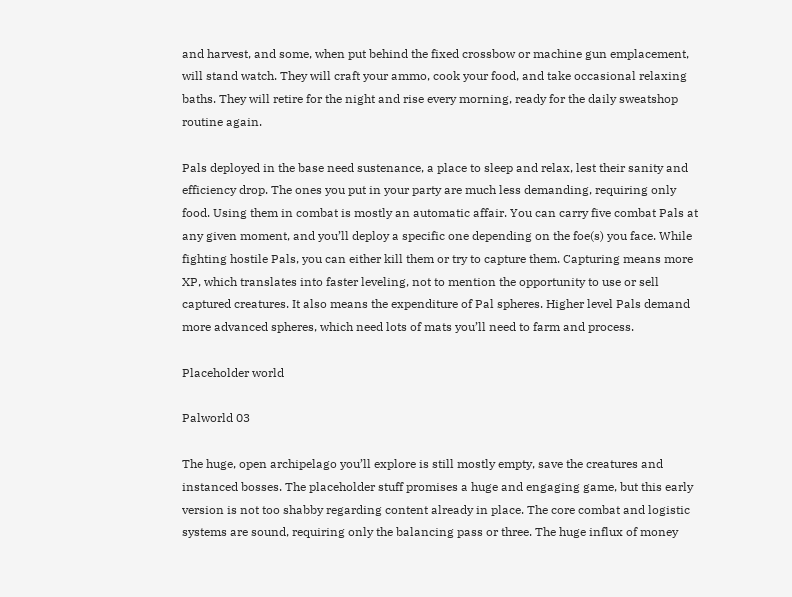and harvest, and some, when put behind the fixed crossbow or machine gun emplacement, will stand watch. They will craft your ammo, cook your food, and take occasional relaxing baths. They will retire for the night and rise every morning, ready for the daily sweatshop routine again.

Pals deployed in the base need sustenance, a place to sleep and relax, lest their sanity and efficiency drop. The ones you put in your party are much less demanding, requiring only food. Using them in combat is mostly an automatic affair. You can carry five combat Pals at any given moment, and you’ll deploy a specific one depending on the foe(s) you face. While fighting hostile Pals, you can either kill them or try to capture them. Capturing means more XP, which translates into faster leveling, not to mention the opportunity to use or sell captured creatures. It also means the expenditure of Pal spheres. Higher level Pals demand more advanced spheres, which need lots of mats you’ll need to farm and process.

Placeholder world

Palworld 03

The huge, open archipelago you’ll explore is still mostly empty, save the creatures and instanced bosses. The placeholder stuff promises a huge and engaging game, but this early version is not too shabby regarding content already in place. The core combat and logistic systems are sound, requiring only the balancing pass or three. The huge influx of money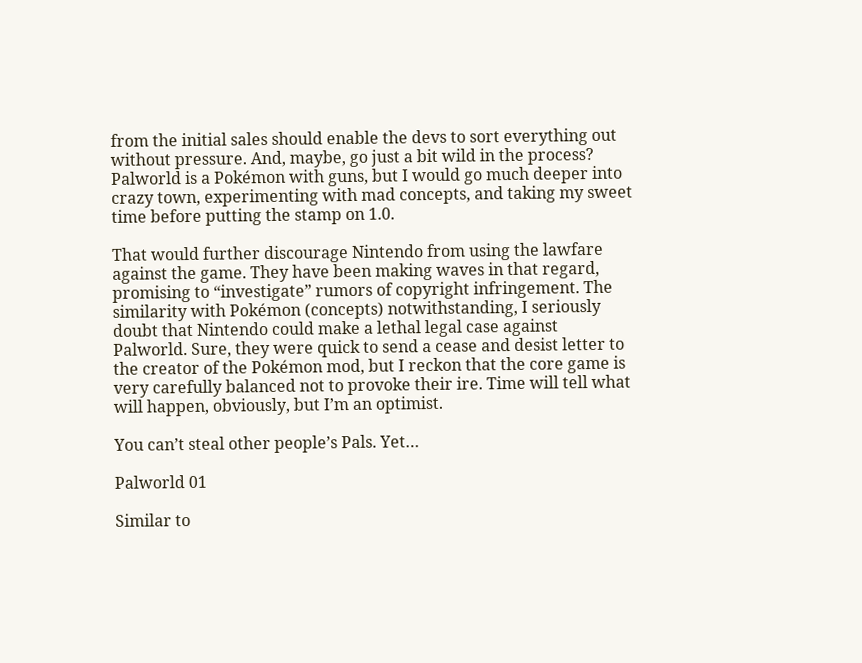from the initial sales should enable the devs to sort everything out without pressure. And, maybe, go just a bit wild in the process? Palworld is a Pokémon with guns, but I would go much deeper into crazy town, experimenting with mad concepts, and taking my sweet time before putting the stamp on 1.0.

That would further discourage Nintendo from using the lawfare against the game. They have been making waves in that regard, promising to “investigate” rumors of copyright infringement. The similarity with Pokémon (concepts) notwithstanding, I seriously doubt that Nintendo could make a lethal legal case against Palworld. Sure, they were quick to send a cease and desist letter to the creator of the Pokémon mod, but I reckon that the core game is very carefully balanced not to provoke their ire. Time will tell what will happen, obviously, but I’m an optimist.

You can’t steal other people’s Pals. Yet…

Palworld 01

Similar to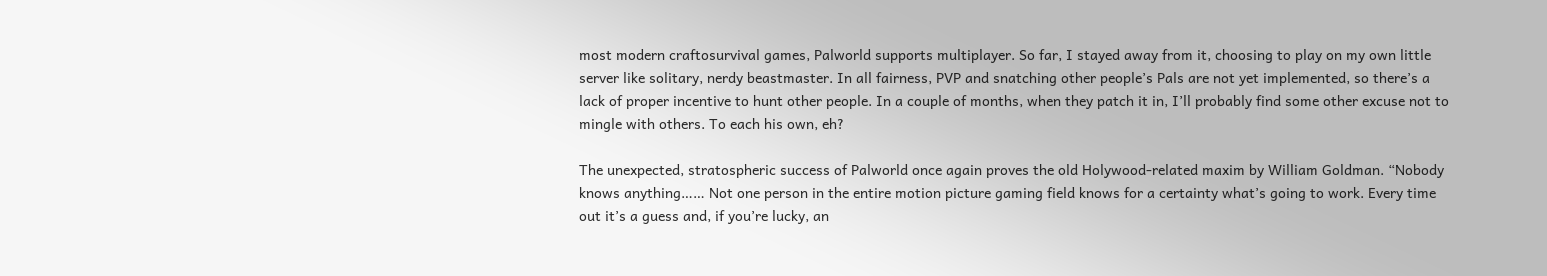most modern craftosurvival games, Palworld supports multiplayer. So far, I stayed away from it, choosing to play on my own little server like solitary, nerdy beastmaster. In all fairness, PVP and snatching other people’s Pals are not yet implemented, so there’s a lack of proper incentive to hunt other people. In a couple of months, when they patch it in, I’ll probably find some other excuse not to mingle with others. To each his own, eh?

The unexpected, stratospheric success of Palworld once again proves the old Holywood-related maxim by William Goldman. “Nobody knows anything…… Not one person in the entire motion picture gaming field knows for a certainty what’s going to work. Every time out it’s a guess and, if you’re lucky, an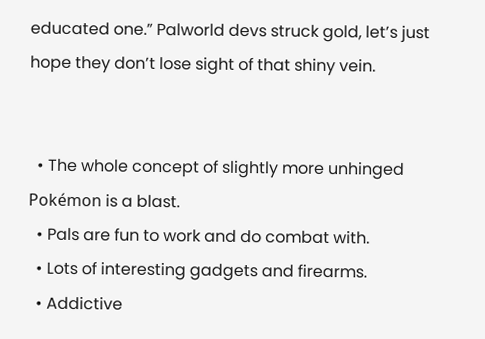educated one.” Palworld devs struck gold, let’s just hope they don’t lose sight of that shiny vein.


  • The whole concept of slightly more unhinged Pokémon is a blast.
  • Pals are fun to work and do combat with.
  • Lots of interesting gadgets and firearms.
  • Addictive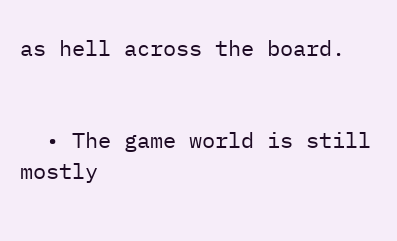as hell across the board.


  • The game world is still mostly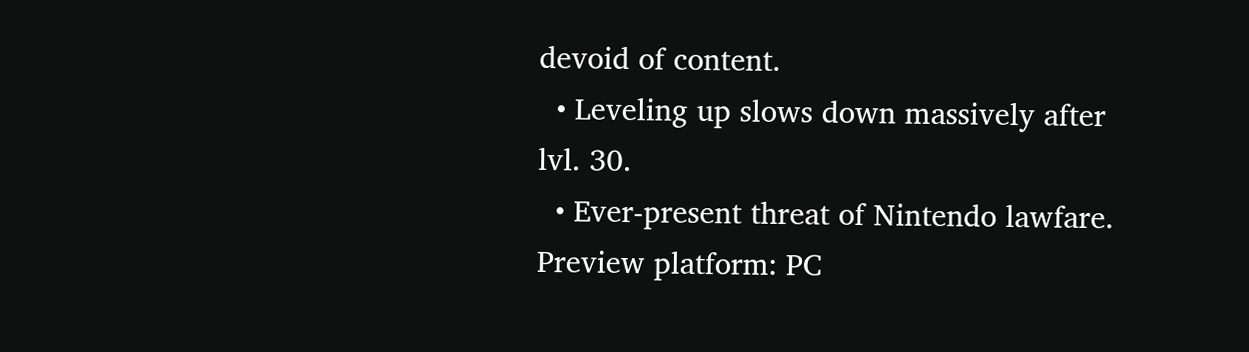devoid of content.
  • Leveling up slows down massively after lvl. 30.
  • Ever-present threat of Nintendo lawfare.
Preview platform: PC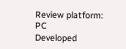Review platform: PC
Developed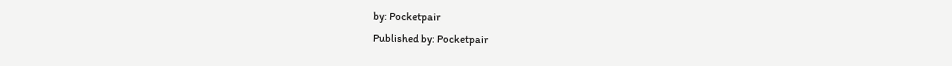by: Pocketpair
Published by: Pocketpair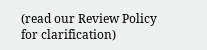(read our Review Policy for clarification)